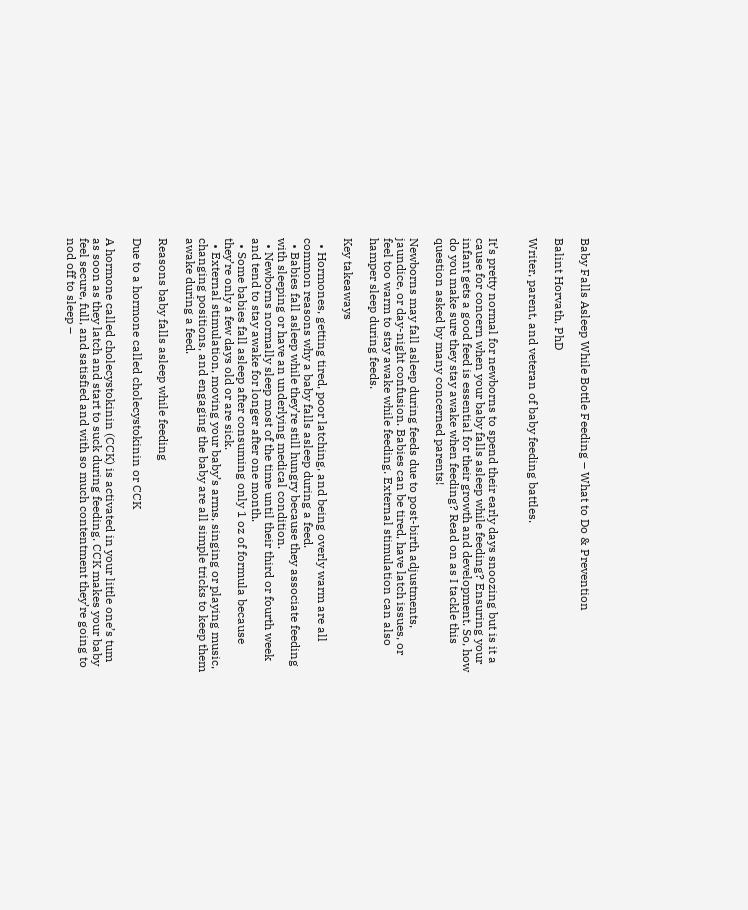Baby Falls Asleep While Bottle Feeding – What to Do & Prevention

Balint Horvath, PhD

Writer, parent, and veteran of baby feeding battles.


It’s pretty normal for newborns to spend their early days snoozing but is it a cause for concern when your baby falls asleep while feeding? Ensuring your infant gets a good feed is essential for their growth and development. So, how do you make sure they stay awake when feeding? Read on as I tackle this question asked by many concerned parents!

Newborns may fall asleep during feeds due to post-birth adjustments, jaundice, or day-night confusion. Babies can be tired, have latch issues, or feel too warm to stay awake while feeding. External stimulation can also hamper sleep during feeds.

Key takeaways

  • Hormones, getting tired, poor latching, and being overly warm are all common reasons why a baby falls asleep during a feed.
  • Babies fall asleep while they’re still hungry because they associate feeding with sleeping or have an underlying medical condition.
  • Newborns normally sleep most of the time until their third or fourth week and tend to stay awake for longer after one month.
  • Some babies fall asleep after consuming only 1 oz of formula because they’re only a few days old or are sick.
  • External stimulation, moving your baby’s arms, singing or playing music, changing positions, and engaging the baby are all simple tricks to keep them awake during a feed.

Reasons baby falls asleep while feeding

Due to a hormone called cholecystokinin or CCK

A hormone called cholecystokinin (CCK) is activated in your little one’s tum as soon as they latch and start to suck during feeding. CCK makes your baby feel secure, full, and satisfied and with so much contentment they’re going to nod off to sleep –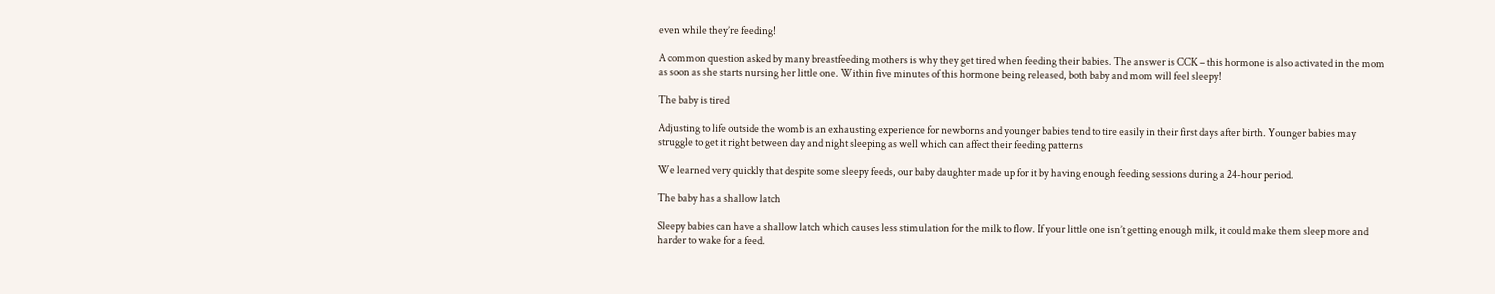even while they’re feeding!

A common question asked by many breastfeeding mothers is why they get tired when feeding their babies. The answer is CCK – this hormone is also activated in the mom as soon as she starts nursing her little one. Within five minutes of this hormone being released, both baby and mom will feel sleepy!

The baby is tired

Adjusting to life outside the womb is an exhausting experience for newborns and younger babies tend to tire easily in their first days after birth. Younger babies may struggle to get it right between day and night sleeping as well which can affect their feeding patterns

We learned very quickly that despite some sleepy feeds, our baby daughter made up for it by having enough feeding sessions during a 24-hour period.

The baby has a shallow latch

Sleepy babies can have a shallow latch which causes less stimulation for the milk to flow. If your little one isn’t getting enough milk, it could make them sleep more and harder to wake for a feed.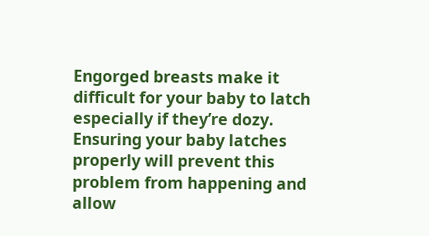Engorged breasts make it difficult for your baby to latch especially if they’re dozy. Ensuring your baby latches properly will prevent this problem from happening and allow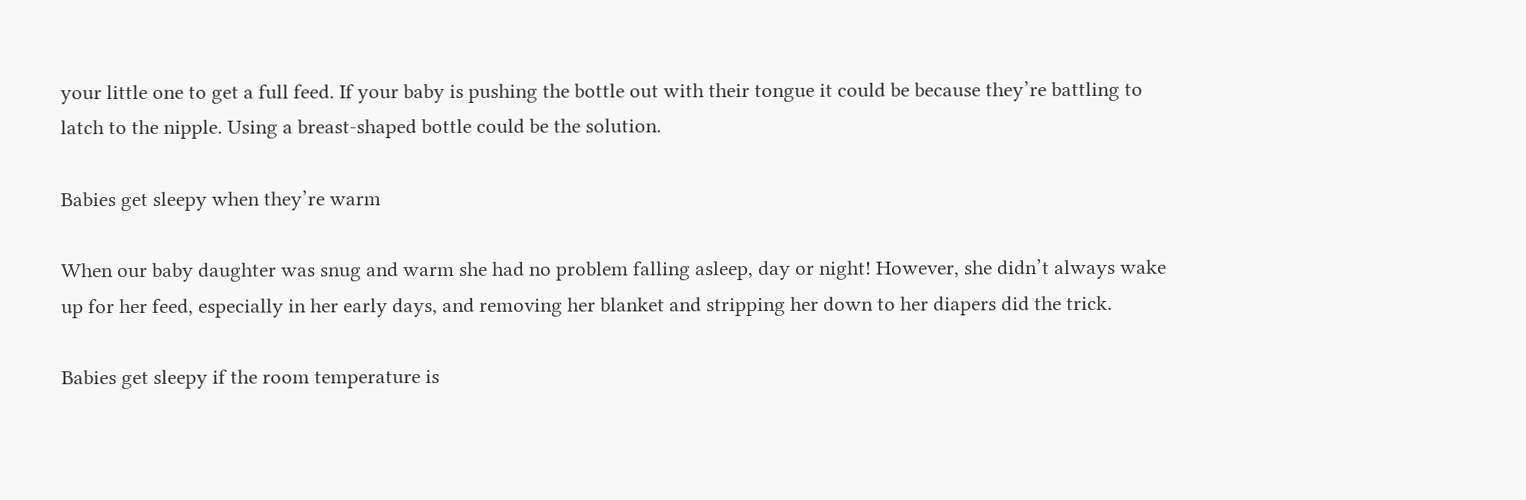your little one to get a full feed. If your baby is pushing the bottle out with their tongue it could be because they’re battling to latch to the nipple. Using a breast-shaped bottle could be the solution.

Babies get sleepy when they’re warm

When our baby daughter was snug and warm she had no problem falling asleep, day or night! However, she didn’t always wake up for her feed, especially in her early days, and removing her blanket and stripping her down to her diapers did the trick.

Babies get sleepy if the room temperature is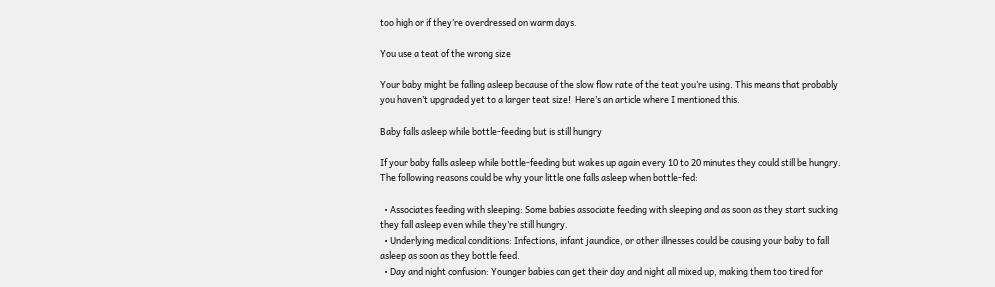too high or if they’re overdressed on warm days.

You use a teat of the wrong size

Your baby might be falling asleep because of the slow flow rate of the teat you’re using. This means that probably you haven’t upgraded yet to a larger teat size!  Here’s an article where I mentioned this.

Baby falls asleep while bottle-feeding but is still hungry

If your baby falls asleep while bottle-feeding but wakes up again every 10 to 20 minutes they could still be hungry. The following reasons could be why your little one falls asleep when bottle-fed:

  • Associates feeding with sleeping: Some babies associate feeding with sleeping and as soon as they start sucking they fall asleep even while they’re still hungry.
  • Underlying medical conditions: Infections, infant jaundice, or other illnesses could be causing your baby to fall asleep as soon as they bottle feed.
  • Day and night confusion: Younger babies can get their day and night all mixed up, making them too tired for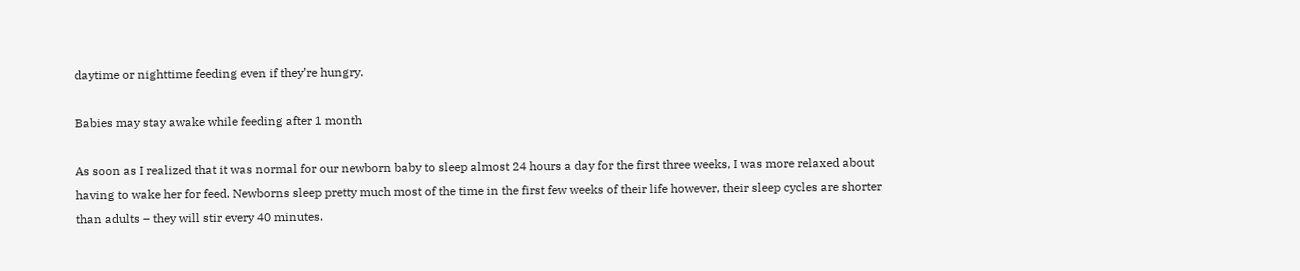daytime or nighttime feeding even if they’re hungry.

Babies may stay awake while feeding after 1 month

As soon as I realized that it was normal for our newborn baby to sleep almost 24 hours a day for the first three weeks, I was more relaxed about having to wake her for feed. Newborns sleep pretty much most of the time in the first few weeks of their life however, their sleep cycles are shorter than adults – they will stir every 40 minutes.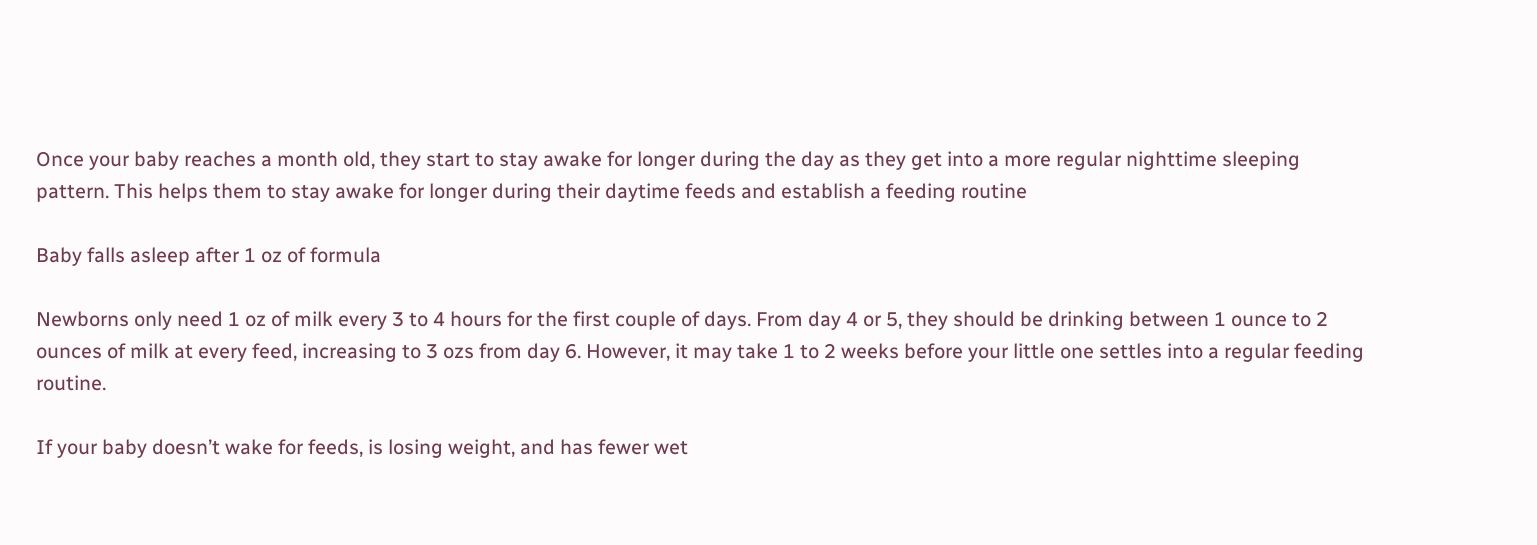Once your baby reaches a month old, they start to stay awake for longer during the day as they get into a more regular nighttime sleeping pattern. This helps them to stay awake for longer during their daytime feeds and establish a feeding routine

Baby falls asleep after 1 oz of formula

Newborns only need 1 oz of milk every 3 to 4 hours for the first couple of days. From day 4 or 5, they should be drinking between 1 ounce to 2 ounces of milk at every feed, increasing to 3 ozs from day 6. However, it may take 1 to 2 weeks before your little one settles into a regular feeding routine.

If your baby doesn’t wake for feeds, is losing weight, and has fewer wet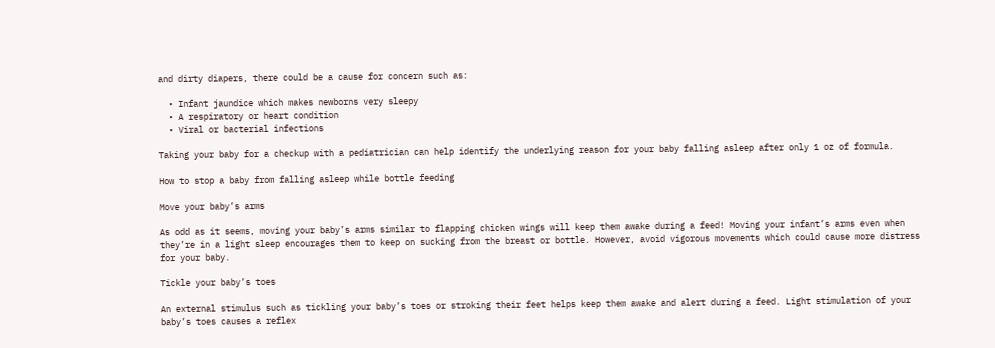and dirty diapers, there could be a cause for concern such as:

  • Infant jaundice which makes newborns very sleepy
  • A respiratory or heart condition
  • Viral or bacterial infections

Taking your baby for a checkup with a pediatrician can help identify the underlying reason for your baby falling asleep after only 1 oz of formula.

How to stop a baby from falling asleep while bottle feeding

Move your baby’s arms

As odd as it seems, moving your baby’s arms similar to flapping chicken wings will keep them awake during a feed! Moving your infant’s arms even when they’re in a light sleep encourages them to keep on sucking from the breast or bottle. However, avoid vigorous movements which could cause more distress for your baby.

Tickle your baby’s toes

An external stimulus such as tickling your baby’s toes or stroking their feet helps keep them awake and alert during a feed. Light stimulation of your baby’s toes causes a reflex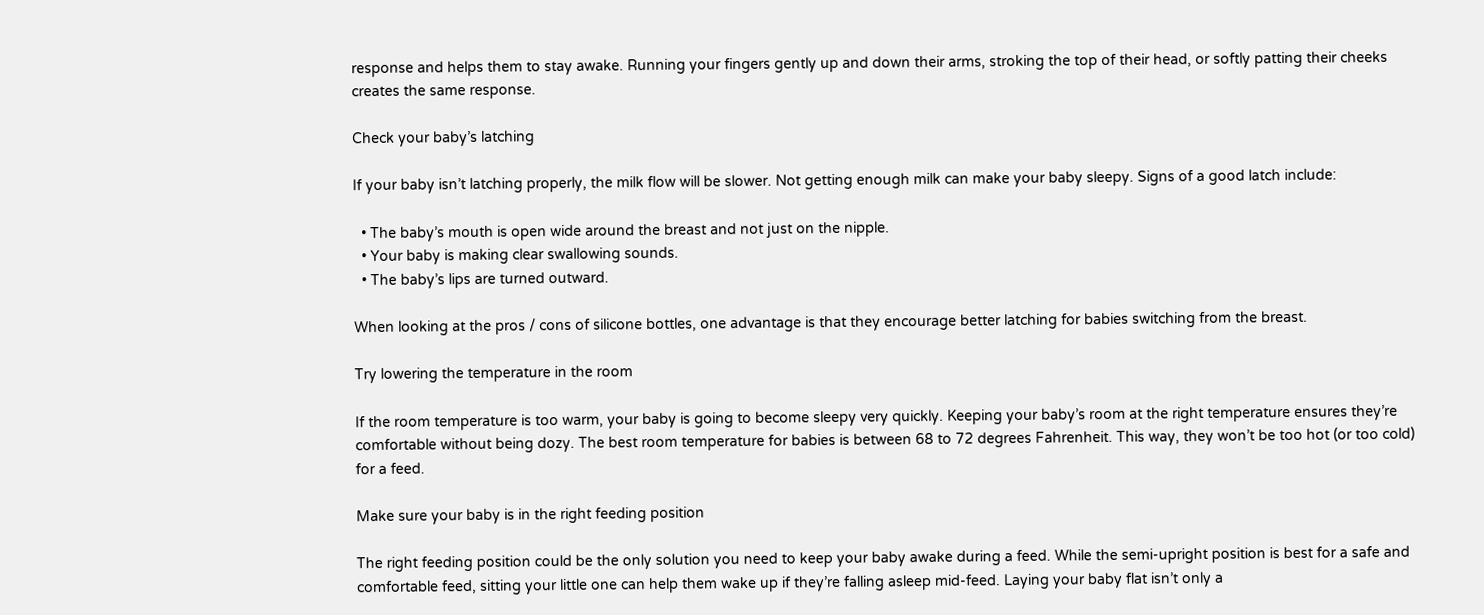response and helps them to stay awake. Running your fingers gently up and down their arms, stroking the top of their head, or softly patting their cheeks creates the same response.

Check your baby’s latching

If your baby isn’t latching properly, the milk flow will be slower. Not getting enough milk can make your baby sleepy. Signs of a good latch include:

  • The baby’s mouth is open wide around the breast and not just on the nipple.
  • Your baby is making clear swallowing sounds.
  • The baby’s lips are turned outward.

When looking at the pros / cons of silicone bottles, one advantage is that they encourage better latching for babies switching from the breast.

Try lowering the temperature in the room

If the room temperature is too warm, your baby is going to become sleepy very quickly. Keeping your baby’s room at the right temperature ensures they’re comfortable without being dozy. The best room temperature for babies is between 68 to 72 degrees Fahrenheit. This way, they won’t be too hot (or too cold) for a feed.

Make sure your baby is in the right feeding position

The right feeding position could be the only solution you need to keep your baby awake during a feed. While the semi-upright position is best for a safe and comfortable feed, sitting your little one can help them wake up if they’re falling asleep mid-feed. Laying your baby flat isn’t only a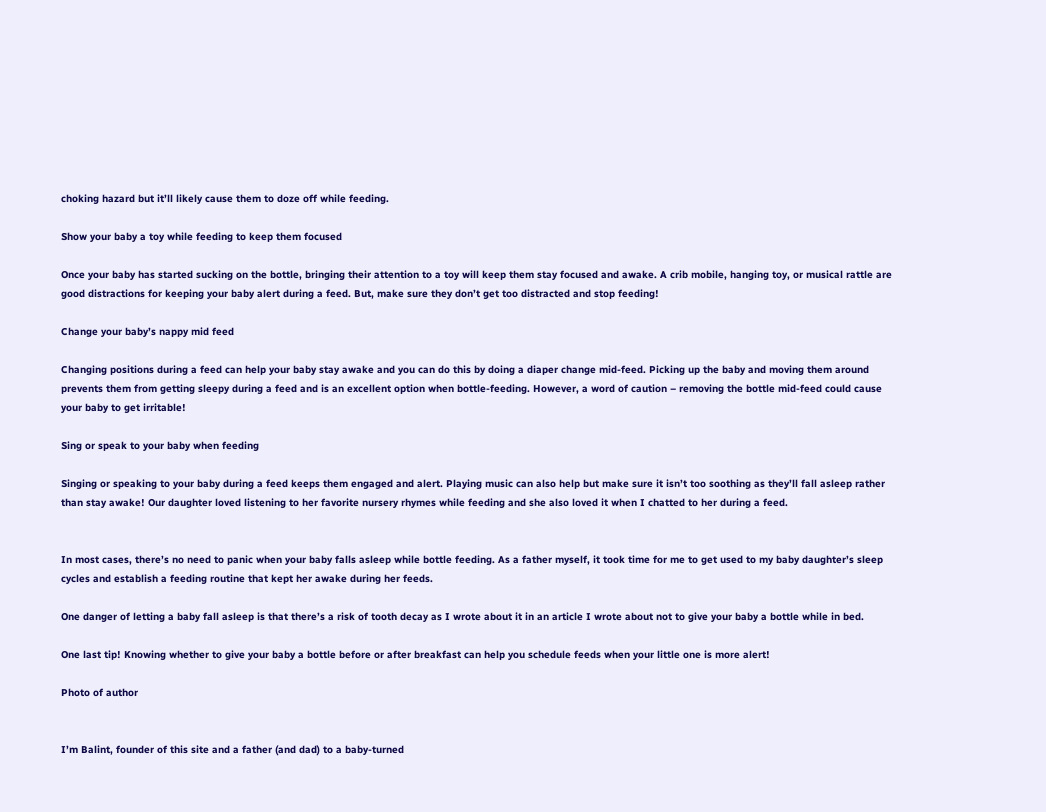choking hazard but it’ll likely cause them to doze off while feeding.

Show your baby a toy while feeding to keep them focused

Once your baby has started sucking on the bottle, bringing their attention to a toy will keep them stay focused and awake. A crib mobile, hanging toy, or musical rattle are good distractions for keeping your baby alert during a feed. But, make sure they don’t get too distracted and stop feeding!

Change your baby’s nappy mid feed

Changing positions during a feed can help your baby stay awake and you can do this by doing a diaper change mid-feed. Picking up the baby and moving them around prevents them from getting sleepy during a feed and is an excellent option when bottle-feeding. However, a word of caution – removing the bottle mid-feed could cause your baby to get irritable!

Sing or speak to your baby when feeding

Singing or speaking to your baby during a feed keeps them engaged and alert. Playing music can also help but make sure it isn’t too soothing as they’ll fall asleep rather than stay awake! Our daughter loved listening to her favorite nursery rhymes while feeding and she also loved it when I chatted to her during a feed.


In most cases, there’s no need to panic when your baby falls asleep while bottle feeding. As a father myself, it took time for me to get used to my baby daughter’s sleep cycles and establish a feeding routine that kept her awake during her feeds.

One danger of letting a baby fall asleep is that there’s a risk of tooth decay as I wrote about it in an article I wrote about not to give your baby a bottle while in bed.

One last tip! Knowing whether to give your baby a bottle before or after breakfast can help you schedule feeds when your little one is more alert!

Photo of author


I’m Balint, founder of this site and a father (and dad) to a baby-turned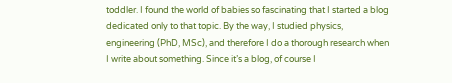toddler. I found the world of babies so fascinating that I started a blog dedicated only to that topic. By the way, I studied physics, engineering (PhD, MSc), and therefore I do a thorough research when I write about something. Since it’s a blog, of course I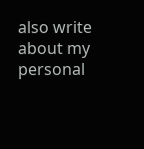also write about my personal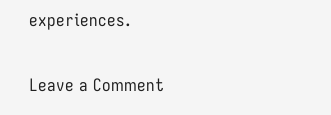experiences.

Leave a Comment